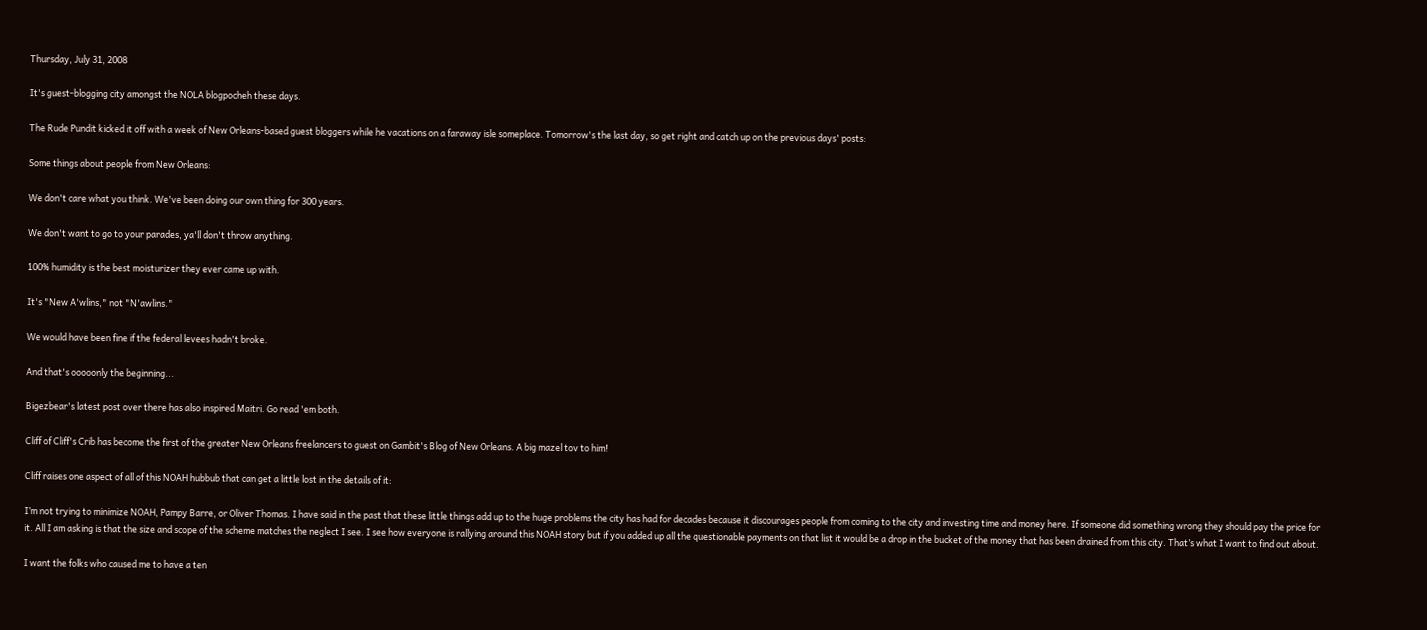Thursday, July 31, 2008

It's guest-blogging city amongst the NOLA blogpocheh these days.

The Rude Pundit kicked it off with a week of New Orleans-based guest bloggers while he vacations on a faraway isle someplace. Tomorrow's the last day, so get right and catch up on the previous days' posts:

Some things about people from New Orleans:

We don't care what you think. We've been doing our own thing for 300 years.

We don't want to go to your parades, ya'll don't throw anything.

100% humidity is the best moisturizer they ever came up with.

It's "New A'wlins," not "N'awlins."

We would have been fine if the federal levees hadn't broke.

And that's ooooonly the beginning...

Bigezbear's latest post over there has also inspired Maitri. Go read 'em both.

Cliff of Cliff's Crib has become the first of the greater New Orleans freelancers to guest on Gambit's Blog of New Orleans. A big mazel tov to him!

Cliff raises one aspect of all of this NOAH hubbub that can get a little lost in the details of it:

I’m not trying to minimize NOAH, Pampy Barre, or Oliver Thomas. I have said in the past that these little things add up to the huge problems the city has had for decades because it discourages people from coming to the city and investing time and money here. If someone did something wrong they should pay the price for it. All I am asking is that the size and scope of the scheme matches the neglect I see. I see how everyone is rallying around this NOAH story but if you added up all the questionable payments on that list it would be a drop in the bucket of the money that has been drained from this city. That’s what I want to find out about.

I want the folks who caused me to have a ten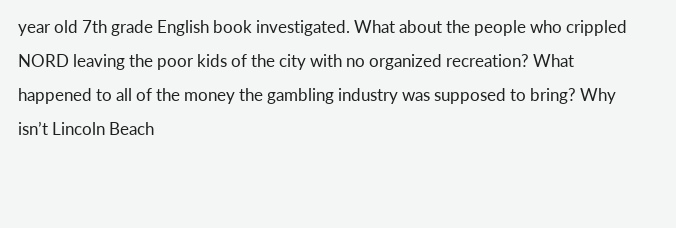year old 7th grade English book investigated. What about the people who crippled NORD leaving the poor kids of the city with no organized recreation? What happened to all of the money the gambling industry was supposed to bring? Why isn’t Lincoln Beach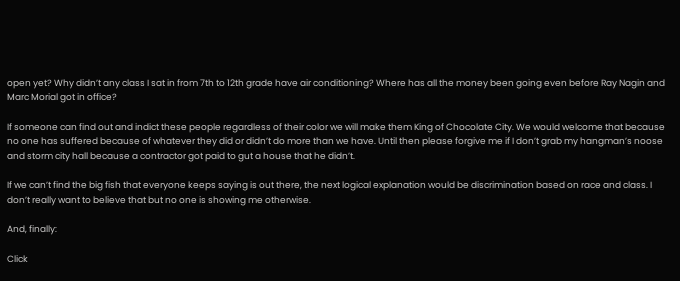open yet? Why didn’t any class I sat in from 7th to 12th grade have air conditioning? Where has all the money been going even before Ray Nagin and Marc Morial got in office?

If someone can find out and indict these people regardless of their color we will make them King of Chocolate City. We would welcome that because no one has suffered because of whatever they did or didn’t do more than we have. Until then please forgive me if I don’t grab my hangman’s noose and storm city hall because a contractor got paid to gut a house that he didn’t.

If we can’t find the big fish that everyone keeps saying is out there, the next logical explanation would be discrimination based on race and class. I don’t really want to believe that but no one is showing me otherwise.

And, finally:

Click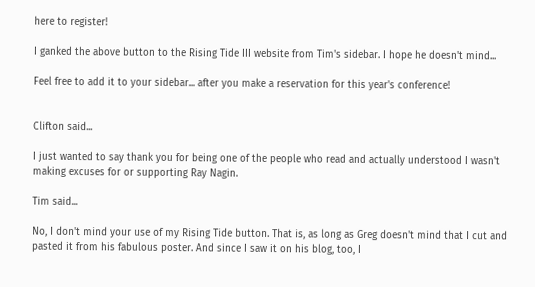here to register!

I ganked the above button to the Rising Tide III website from Tim's sidebar. I hope he doesn't mind...

Feel free to add it to your sidebar... after you make a reservation for this year's conference!


Clifton said...

I just wanted to say thank you for being one of the people who read and actually understood I wasn't making excuses for or supporting Ray Nagin.

Tim said...

No, I don't mind your use of my Rising Tide button. That is, as long as Greg doesn't mind that I cut and pasted it from his fabulous poster. And since I saw it on his blog, too, I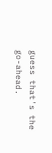guess that's the go-ahead.